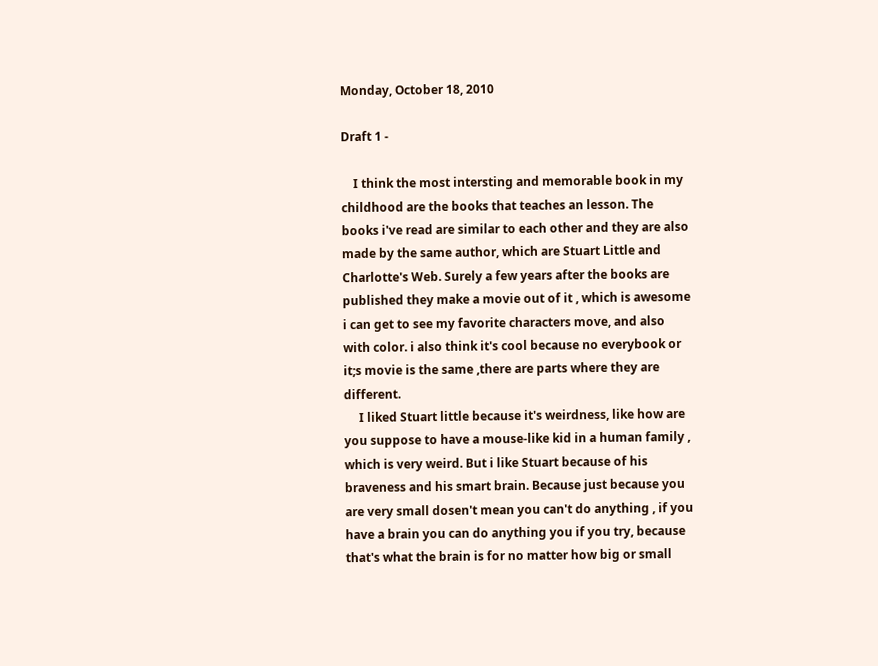Monday, October 18, 2010

Draft 1 -

    I think the most intersting and memorable book in my childhood are the books that teaches an lesson. The books i've read are similar to each other and they are also made by the same author, which are Stuart Little and Charlotte's Web. Surely a few years after the books are published they make a movie out of it , which is awesome i can get to see my favorite characters move, and also with color. i also think it's cool because no everybook or it;s movie is the same ,there are parts where they are different.
     I liked Stuart little because it's weirdness, like how are you suppose to have a mouse-like kid in a human family , which is very weird. But i like Stuart because of his braveness and his smart brain. Because just because you are very small dosen't mean you can't do anything , if you have a brain you can do anything you if you try, because that's what the brain is for no matter how big or small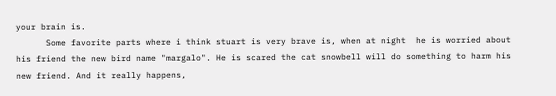your brain is.
      Some favorite parts where i think stuart is very brave is, when at night  he is worried about his friend the new bird name "margalo". He is scared the cat snowbell will do something to harm his new friend. And it really happens,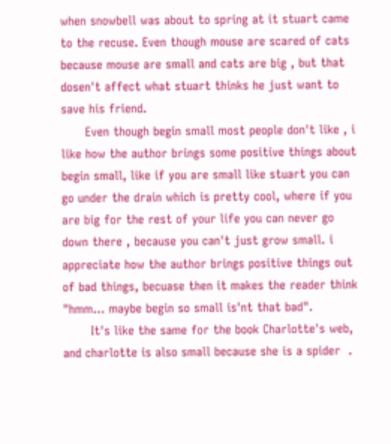when snowbell was about to spring at it stuart came to the recuse. Even though mouse are scared of cats because mouse are small and cats are big , but that dosen't affect what stuart thinks he just want to save his friend.
      Even though begin small most people don't like , i like how the author brings some positive things about begin small, like if you are small like stuart you can go under the drain which is pretty cool, where if you are big for the rest of your life you can never go down there , because you can't just grow small. i appreciate how the author brings positive things out of bad things, becuase then it makes the reader think "hmm... maybe begin so small is'nt that bad".
       It's like the same for the book Charlotte's web, and charlotte is also small because she is a spider  .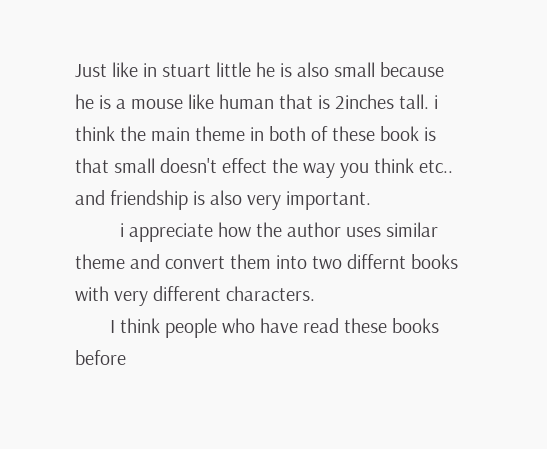Just like in stuart little he is also small because he is a mouse like human that is 2inches tall. i think the main theme in both of these book is that small doesn't effect the way you think etc.. and friendship is also very important.
         i appreciate how the author uses similar theme and convert them into two differnt books with very different characters.
       I think people who have read these books before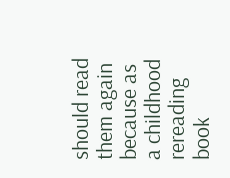should read them again because as a childhood rereading book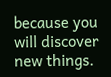because you will discover new things.